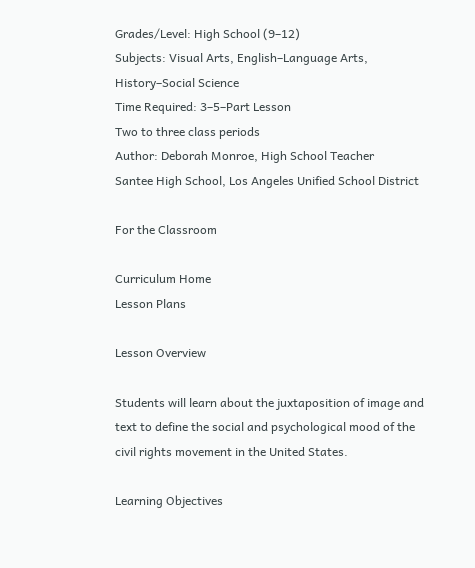Grades/Level: High School (9–12)
Subjects: Visual Arts, English–Language Arts, History–Social Science
Time Required: 3–5–Part Lesson
Two to three class periods
Author: Deborah Monroe, High School Teacher
Santee High School, Los Angeles Unified School District

For the Classroom

Curriculum Home
Lesson Plans

Lesson Overview

Students will learn about the juxtaposition of image and text to define the social and psychological mood of the civil rights movement in the United States.

Learning Objectives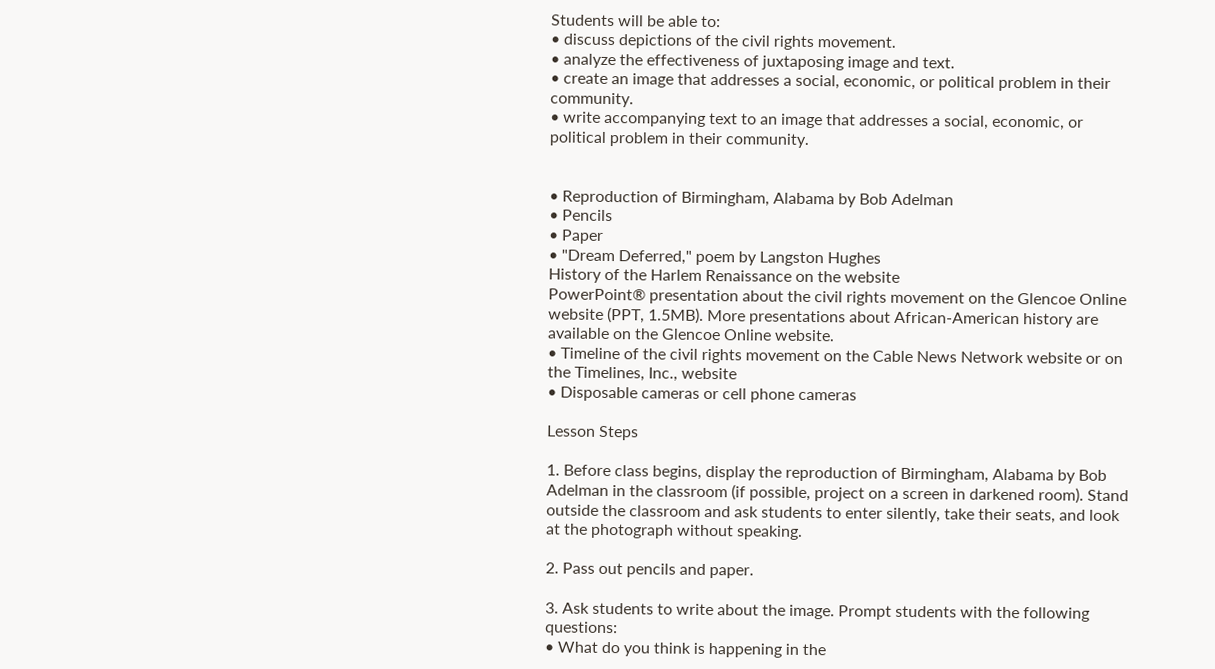Students will be able to:
• discuss depictions of the civil rights movement.
• analyze the effectiveness of juxtaposing image and text.
• create an image that addresses a social, economic, or political problem in their community.
• write accompanying text to an image that addresses a social, economic, or political problem in their community.


• Reproduction of Birmingham, Alabama by Bob Adelman
• Pencils
• Paper
• "Dream Deferred," poem by Langston Hughes
History of the Harlem Renaissance on the website
PowerPoint® presentation about the civil rights movement on the Glencoe Online website (PPT, 1.5MB). More presentations about African-American history are available on the Glencoe Online website.
• Timeline of the civil rights movement on the Cable News Network website or on the Timelines, Inc., website
• Disposable cameras or cell phone cameras

Lesson Steps

1. Before class begins, display the reproduction of Birmingham, Alabama by Bob Adelman in the classroom (if possible, project on a screen in darkened room). Stand outside the classroom and ask students to enter silently, take their seats, and look at the photograph without speaking.

2. Pass out pencils and paper.

3. Ask students to write about the image. Prompt students with the following questions:
• What do you think is happening in the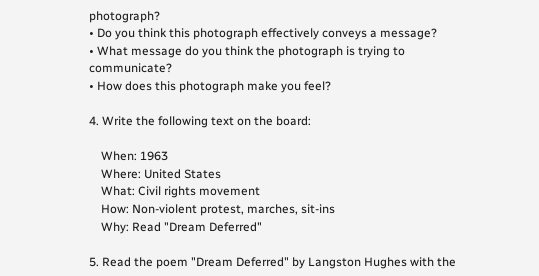photograph?
• Do you think this photograph effectively conveys a message?
• What message do you think the photograph is trying to communicate?
• How does this photograph make you feel?

4. Write the following text on the board:

    When: 1963
    Where: United States
    What: Civil rights movement
    How: Non-violent protest, marches, sit-ins
    Why: Read "Dream Deferred"

5. Read the poem "Dream Deferred" by Langston Hughes with the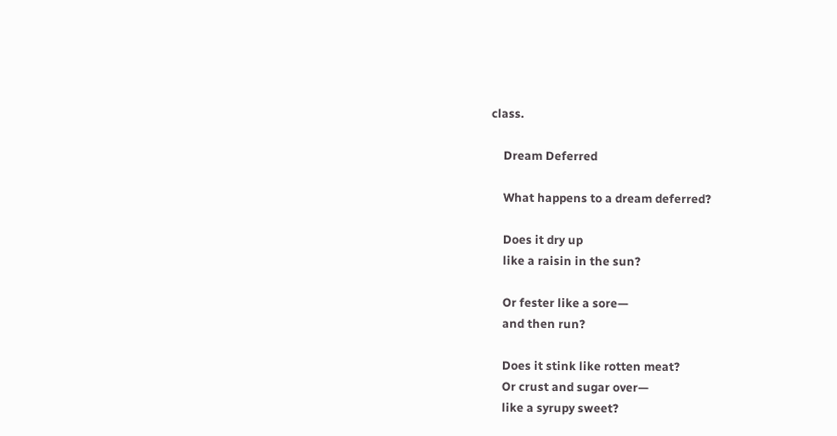class.

    Dream Deferred

    What happens to a dream deferred?

    Does it dry up
    like a raisin in the sun?

    Or fester like a sore—
    and then run?

    Does it stink like rotten meat?
    Or crust and sugar over—
    like a syrupy sweet?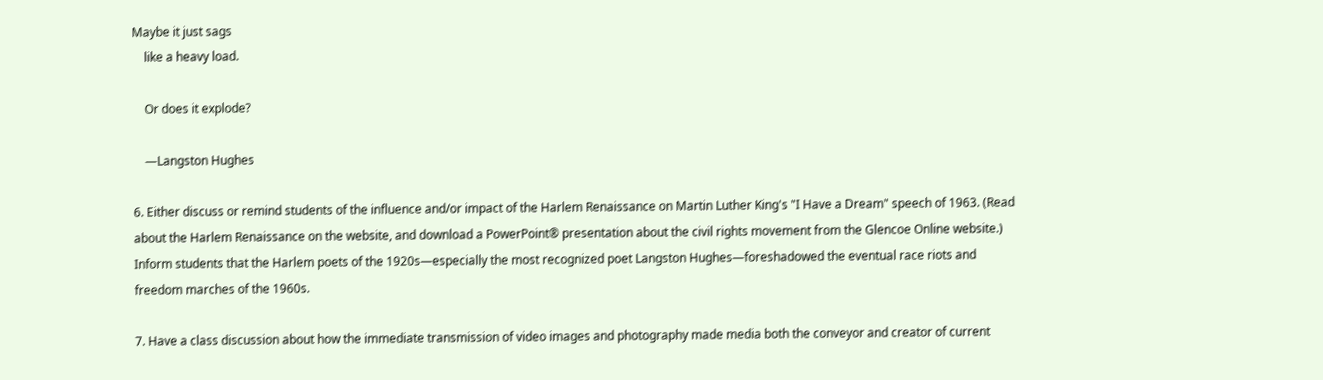Maybe it just sags
    like a heavy load.

    Or does it explode?

    —Langston Hughes

6. Either discuss or remind students of the influence and/or impact of the Harlem Renaissance on Martin Luther King's "I Have a Dream" speech of 1963. (Read about the Harlem Renaissance on the website, and download a PowerPoint® presentation about the civil rights movement from the Glencoe Online website.) Inform students that the Harlem poets of the 1920s—especially the most recognized poet Langston Hughes—foreshadowed the eventual race riots and freedom marches of the 1960s.

7. Have a class discussion about how the immediate transmission of video images and photography made media both the conveyor and creator of current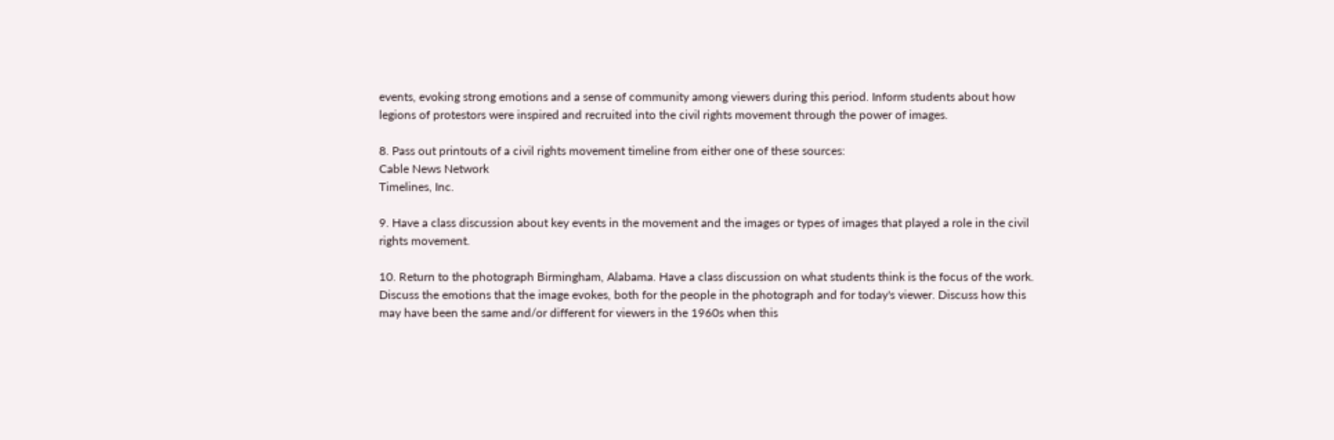events, evoking strong emotions and a sense of community among viewers during this period. Inform students about how legions of protestors were inspired and recruited into the civil rights movement through the power of images.

8. Pass out printouts of a civil rights movement timeline from either one of these sources:
Cable News Network
Timelines, Inc.

9. Have a class discussion about key events in the movement and the images or types of images that played a role in the civil rights movement.

10. Return to the photograph Birmingham, Alabama. Have a class discussion on what students think is the focus of the work. Discuss the emotions that the image evokes, both for the people in the photograph and for today's viewer. Discuss how this may have been the same and/or different for viewers in the 1960s when this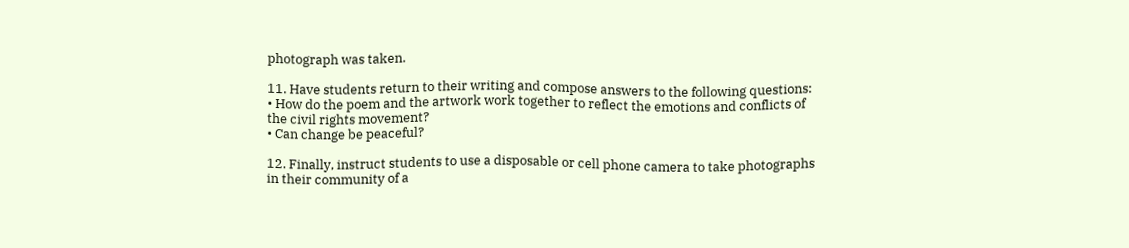photograph was taken.

11. Have students return to their writing and compose answers to the following questions:
• How do the poem and the artwork work together to reflect the emotions and conflicts of the civil rights movement?
• Can change be peaceful?

12. Finally, instruct students to use a disposable or cell phone camera to take photographs in their community of a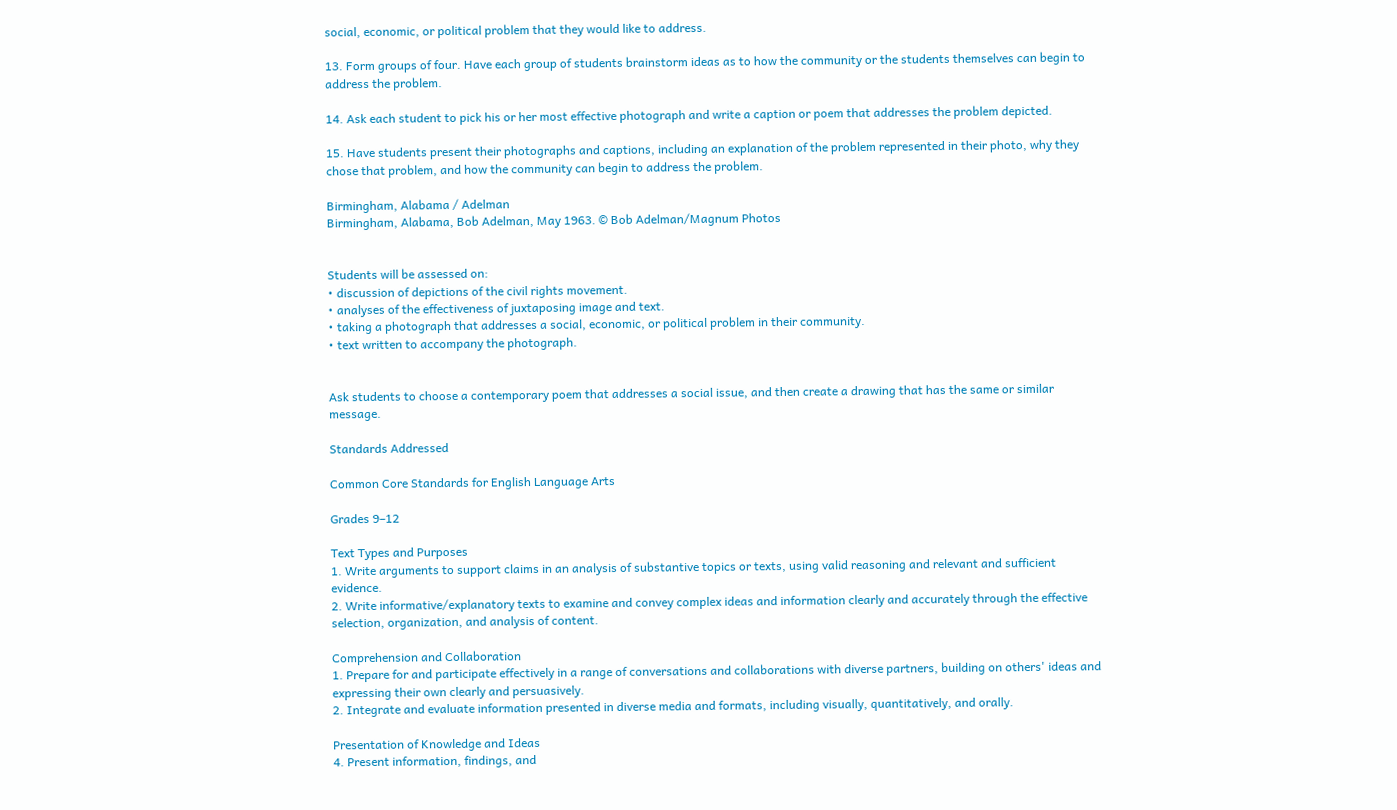social, economic, or political problem that they would like to address.

13. Form groups of four. Have each group of students brainstorm ideas as to how the community or the students themselves can begin to address the problem.

14. Ask each student to pick his or her most effective photograph and write a caption or poem that addresses the problem depicted.

15. Have students present their photographs and captions, including an explanation of the problem represented in their photo, why they chose that problem, and how the community can begin to address the problem.

Birmingham, Alabama / Adelman
Birmingham, Alabama, Bob Adelman, May 1963. © Bob Adelman/Magnum Photos


Students will be assessed on:
• discussion of depictions of the civil rights movement.
• analyses of the effectiveness of juxtaposing image and text.
• taking a photograph that addresses a social, economic, or political problem in their community.
• text written to accompany the photograph.


Ask students to choose a contemporary poem that addresses a social issue, and then create a drawing that has the same or similar message.

Standards Addressed

Common Core Standards for English Language Arts

Grades 9–12

Text Types and Purposes
1. Write arguments to support claims in an analysis of substantive topics or texts, using valid reasoning and relevant and sufficient evidence.
2. Write informative/explanatory texts to examine and convey complex ideas and information clearly and accurately through the effective selection, organization, and analysis of content.

Comprehension and Collaboration
1. Prepare for and participate effectively in a range of conversations and collaborations with diverse partners, building on others' ideas and expressing their own clearly and persuasively.
2. Integrate and evaluate information presented in diverse media and formats, including visually, quantitatively, and orally.

Presentation of Knowledge and Ideas
4. Present information, findings, and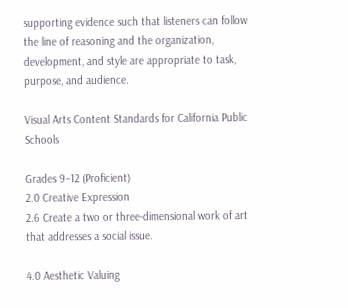supporting evidence such that listeners can follow the line of reasoning and the organization, development, and style are appropriate to task, purpose, and audience.

Visual Arts Content Standards for California Public Schools

Grades 9–12 (Proficient)
2.0 Creative Expression
2.6 Create a two or three-dimensional work of art that addresses a social issue.

4.0 Aesthetic Valuing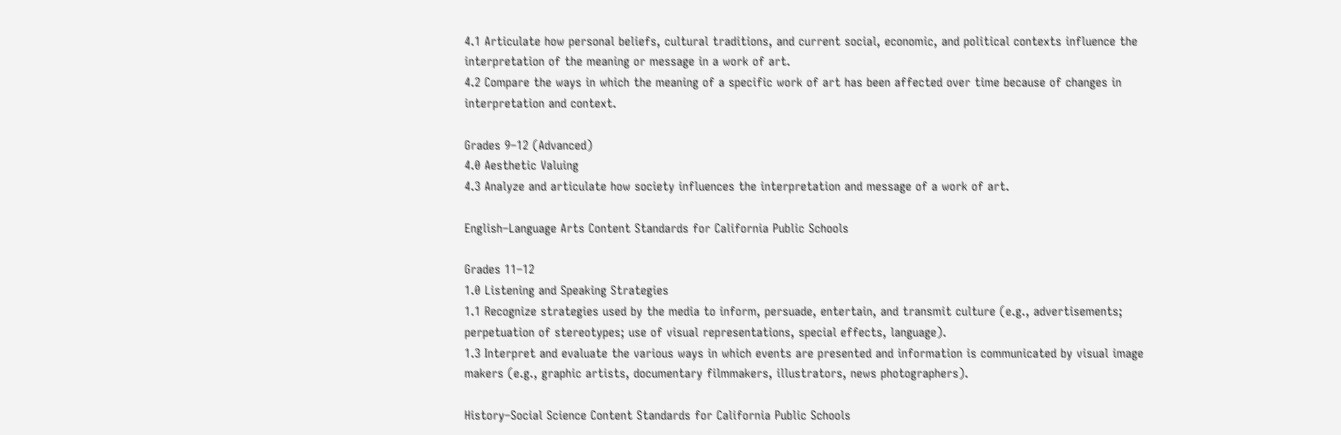4.1 Articulate how personal beliefs, cultural traditions, and current social, economic, and political contexts influence the interpretation of the meaning or message in a work of art.
4.2 Compare the ways in which the meaning of a specific work of art has been affected over time because of changes in interpretation and context.

Grades 9–12 (Advanced)
4.0 Aesthetic Valuing
4.3 Analyze and articulate how society influences the interpretation and message of a work of art.

English–Language Arts Content Standards for California Public Schools

Grades 11–12
1.0 Listening and Speaking Strategies
1.1 Recognize strategies used by the media to inform, persuade, entertain, and transmit culture (e.g., advertisements; perpetuation of stereotypes; use of visual representations, special effects, language).
1.3 Interpret and evaluate the various ways in which events are presented and information is communicated by visual image makers (e.g., graphic artists, documentary filmmakers, illustrators, news photographers).

History–Social Science Content Standards for California Public Schools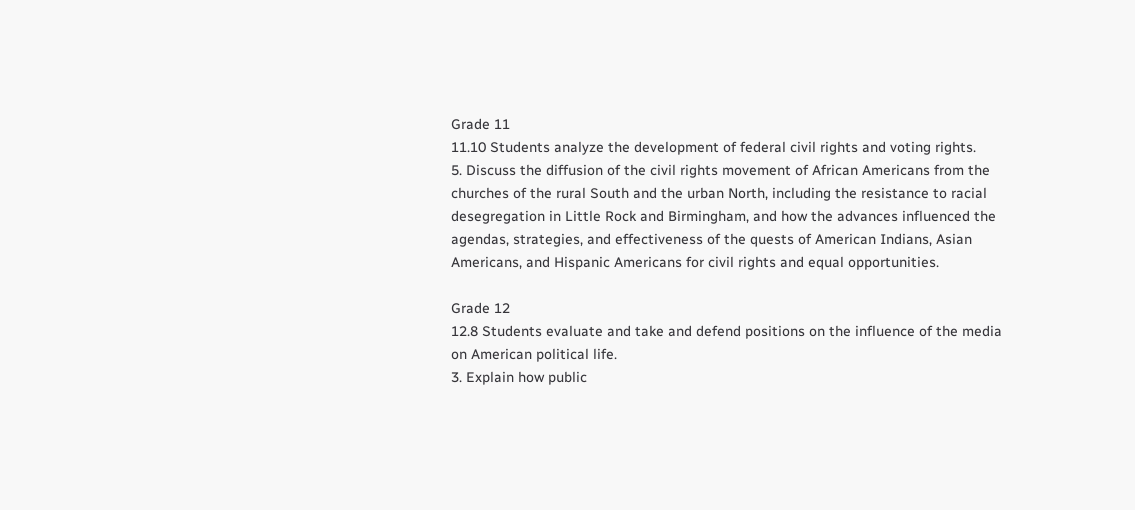Grade 11
11.10 Students analyze the development of federal civil rights and voting rights.
5. Discuss the diffusion of the civil rights movement of African Americans from the churches of the rural South and the urban North, including the resistance to racial desegregation in Little Rock and Birmingham, and how the advances influenced the agendas, strategies, and effectiveness of the quests of American Indians, Asian Americans, and Hispanic Americans for civil rights and equal opportunities.

Grade 12
12.8 Students evaluate and take and defend positions on the influence of the media on American political life.
3. Explain how public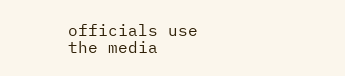officials use the media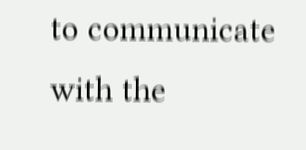to communicate with the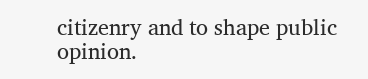citizenry and to shape public opinion.